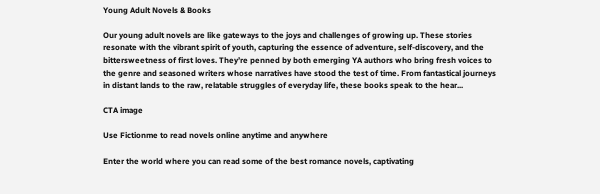Young Adult Novels & Books

Our young adult novels are like gateways to the joys and challenges of growing up. These stories resonate with the vibrant spirit of youth, capturing the essence of adventure, self-discovery, and the bittersweetness of first loves. They’re penned by both emerging YA authors who bring fresh voices to the genre and seasoned writers whose narratives have stood the test of time. From fantastical journeys in distant lands to the raw, relatable struggles of everyday life, these books speak to the hear...

CTA image

Use Fictionme to read novels online anytime and anywhere

Enter the world where you can read some of the best romance novels, captivating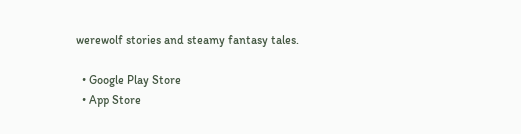werewolf stories and steamy fantasy tales.

  • Google Play Store
  • App Store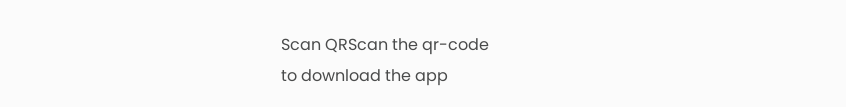Scan QRScan the qr-code
to download the app